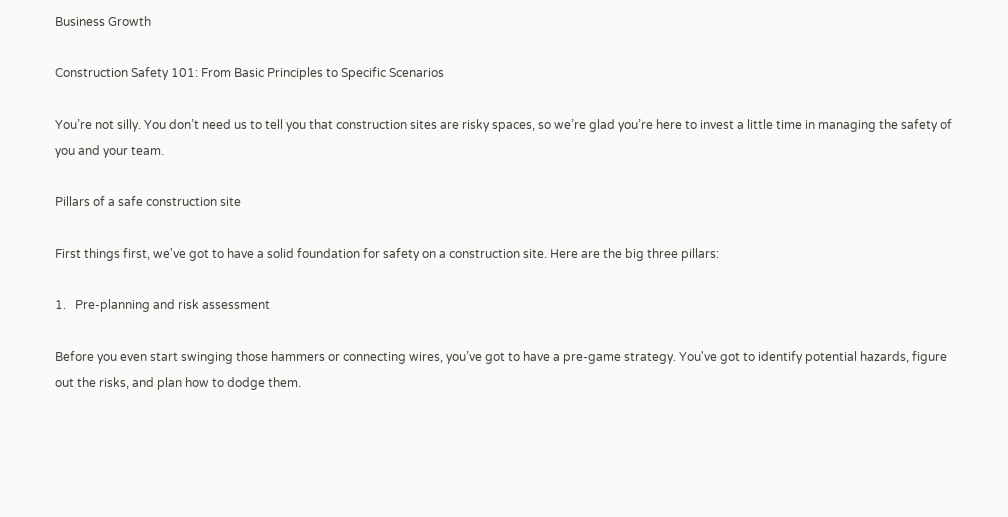Business Growth

Construction Safety 101: From Basic Principles to Specific Scenarios

You’re not silly. You don’t need us to tell you that construction sites are risky spaces, so we’re glad you’re here to invest a little time in managing the safety of you and your team.

Pillars of a safe construction site

First things first, we've got to have a solid foundation for safety on a construction site. Here are the big three pillars:

1.   Pre-planning and risk assessment

Before you even start swinging those hammers or connecting wires, you’ve got to have a pre-game strategy. You've got to identify potential hazards, figure out the risks, and plan how to dodge them.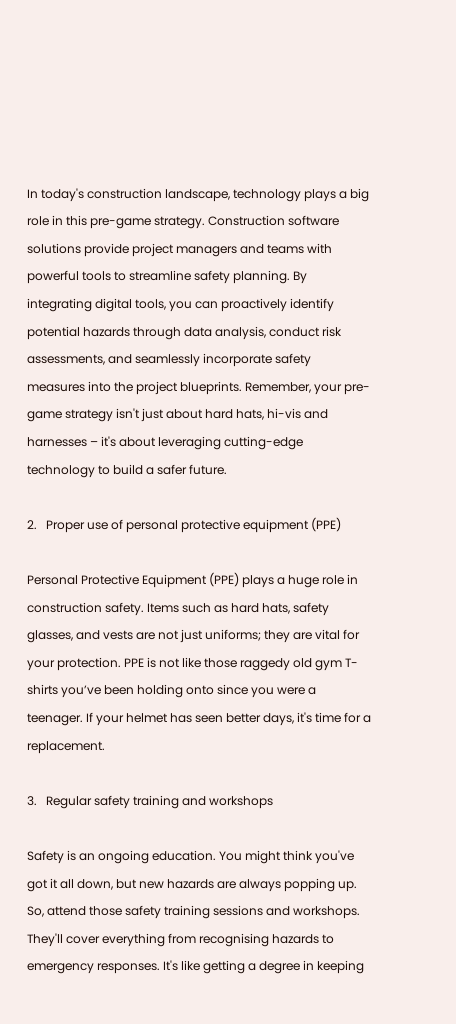In today's construction landscape, technology plays a big role in this pre-game strategy. Construction software solutions provide project managers and teams with powerful tools to streamline safety planning. By integrating digital tools, you can proactively identify potential hazards through data analysis, conduct risk assessments, and seamlessly incorporate safety measures into the project blueprints. Remember, your pre-game strategy isn't just about hard hats, hi-vis and harnesses – it's about leveraging cutting-edge technology to build a safer future.

2.   Proper use of personal protective equipment (PPE)

Personal Protective Equipment (PPE) plays a huge role in construction safety. Items such as hard hats, safety glasses, and vests are not just uniforms; they are vital for your protection. PPE is not like those raggedy old gym T-shirts you’ve been holding onto since you were a teenager. If your helmet has seen better days, it's time for a replacement.

3.   Regular safety training and workshops

Safety is an ongoing education. You might think you've got it all down, but new hazards are always popping up. So, attend those safety training sessions and workshops. They'll cover everything from recognising hazards to emergency responses. It's like getting a degree in keeping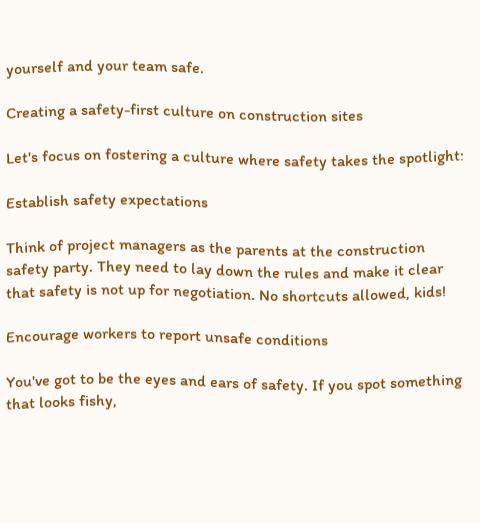yourself and your team safe.

Creating a safety-first culture on construction sites

Let's focus on fostering a culture where safety takes the spotlight:

Establish safety expectations

Think of project managers as the parents at the construction safety party. They need to lay down the rules and make it clear that safety is not up for negotiation. No shortcuts allowed, kids!

Encourage workers to report unsafe conditions

You've got to be the eyes and ears of safety. If you spot something that looks fishy,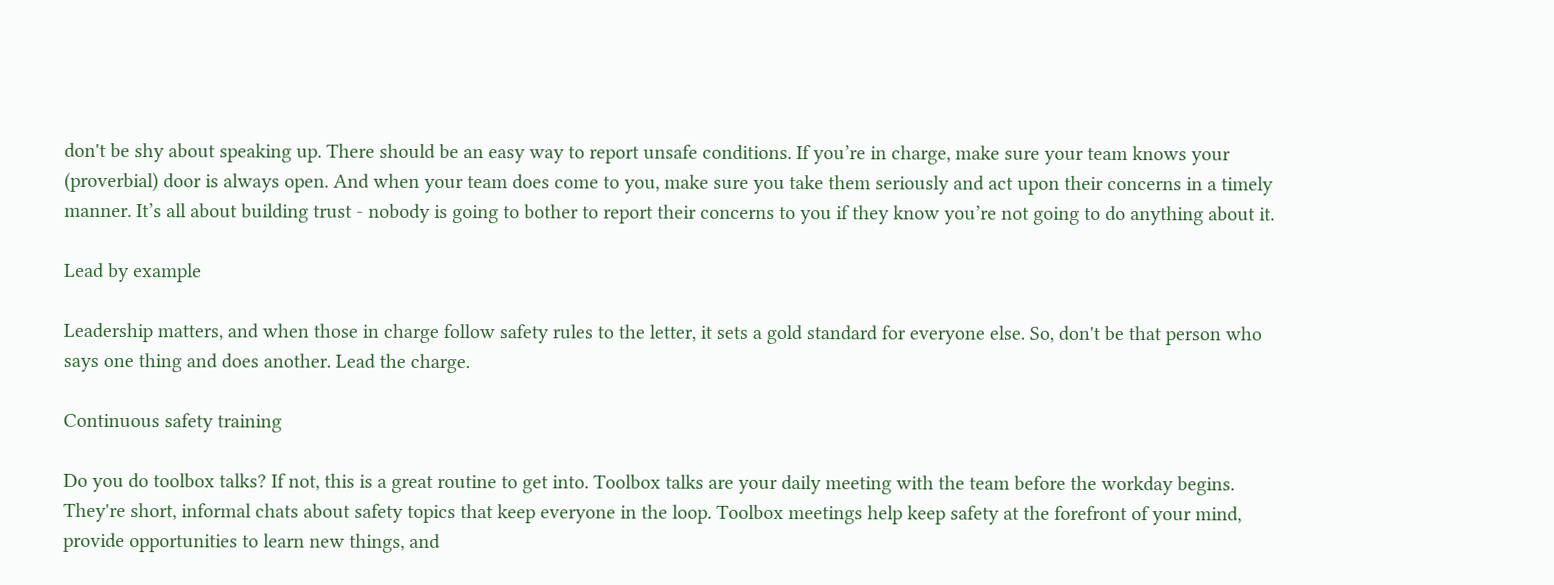don't be shy about speaking up. There should be an easy way to report unsafe conditions. If you’re in charge, make sure your team knows your (proverbial) door is always open. And when your team does come to you, make sure you take them seriously and act upon their concerns in a timely manner. It’s all about building trust - nobody is going to bother to report their concerns to you if they know you’re not going to do anything about it.

Lead by example

Leadership matters, and when those in charge follow safety rules to the letter, it sets a gold standard for everyone else. So, don't be that person who says one thing and does another. Lead the charge.

Continuous safety training

Do you do toolbox talks? If not, this is a great routine to get into. Toolbox talks are your daily meeting with the team before the workday begins. They're short, informal chats about safety topics that keep everyone in the loop. Toolbox meetings help keep safety at the forefront of your mind, provide opportunities to learn new things, and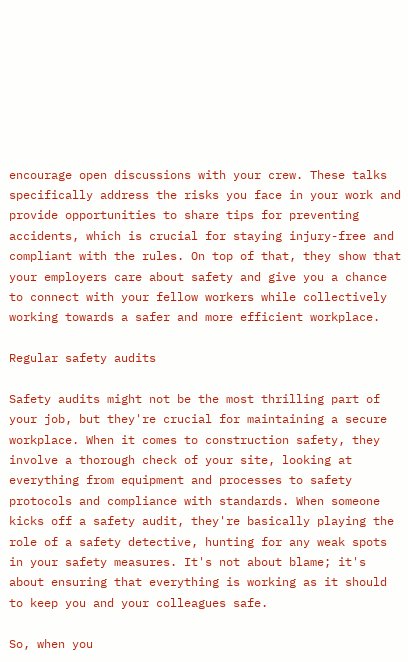encourage open discussions with your crew. These talks specifically address the risks you face in your work and provide opportunities to share tips for preventing accidents, which is crucial for staying injury-free and compliant with the rules. On top of that, they show that your employers care about safety and give you a chance to connect with your fellow workers while collectively working towards a safer and more efficient workplace.

Regular safety audits

Safety audits might not be the most thrilling part of your job, but they're crucial for maintaining a secure workplace. When it comes to construction safety, they involve a thorough check of your site, looking at everything from equipment and processes to safety protocols and compliance with standards. When someone kicks off a safety audit, they're basically playing the role of a safety detective, hunting for any weak spots in your safety measures. It's not about blame; it's about ensuring that everything is working as it should to keep you and your colleagues safe.

So, when you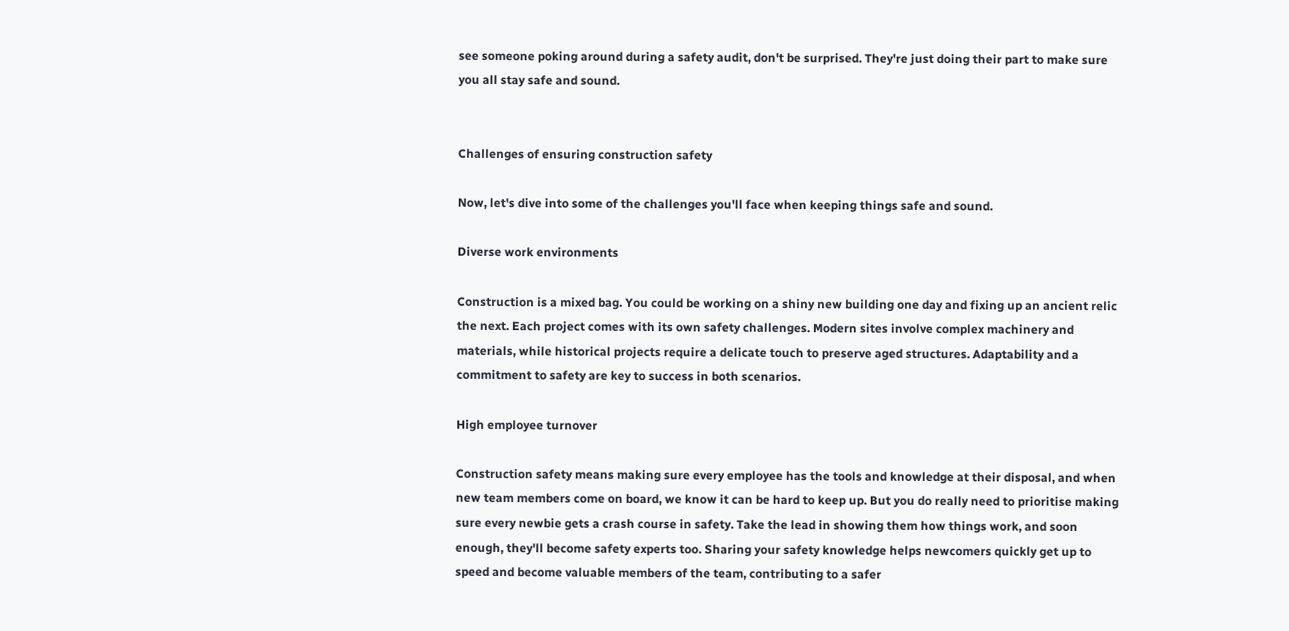see someone poking around during a safety audit, don't be surprised. They're just doing their part to make sure you all stay safe and sound.


Challenges of ensuring construction safety

Now, let's dive into some of the challenges you'll face when keeping things safe and sound.

Diverse work environments

Construction is a mixed bag. You could be working on a shiny new building one day and fixing up an ancient relic the next. Each project comes with its own safety challenges. Modern sites involve complex machinery and materials, while historical projects require a delicate touch to preserve aged structures. Adaptability and a commitment to safety are key to success in both scenarios.

High employee turnover

Construction safety means making sure every employee has the tools and knowledge at their disposal, and when new team members come on board, we know it can be hard to keep up. But you do really need to prioritise making sure every newbie gets a crash course in safety. Take the lead in showing them how things work, and soon enough, they'll become safety experts too. Sharing your safety knowledge helps newcomers quickly get up to speed and become valuable members of the team, contributing to a safer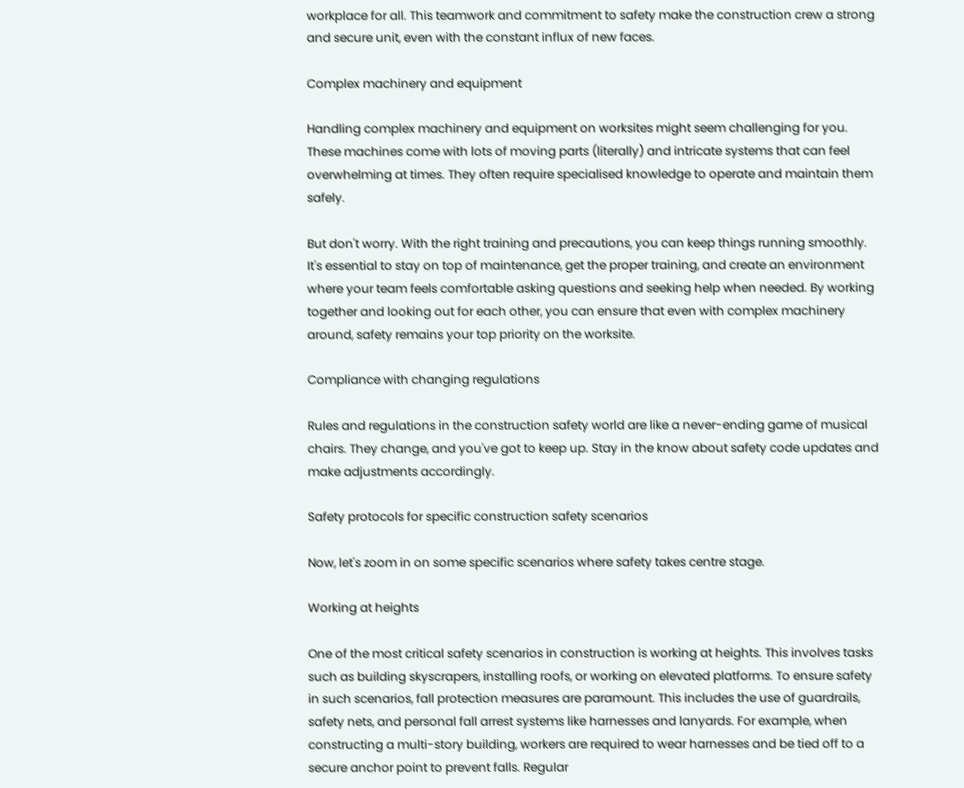workplace for all. This teamwork and commitment to safety make the construction crew a strong and secure unit, even with the constant influx of new faces.

Complex machinery and equipment

Handling complex machinery and equipment on worksites might seem challenging for you. These machines come with lots of moving parts (literally) and intricate systems that can feel overwhelming at times. They often require specialised knowledge to operate and maintain them safely.

But don't worry. With the right training and precautions, you can keep things running smoothly. It's essential to stay on top of maintenance, get the proper training, and create an environment where your team feels comfortable asking questions and seeking help when needed. By working together and looking out for each other, you can ensure that even with complex machinery around, safety remains your top priority on the worksite.

Compliance with changing regulations

Rules and regulations in the construction safety world are like a never-ending game of musical chairs. They change, and you've got to keep up. Stay in the know about safety code updates and make adjustments accordingly.

Safety protocols for specific construction safety scenarios

Now, let's zoom in on some specific scenarios where safety takes centre stage.

Working at heights

One of the most critical safety scenarios in construction is working at heights. This involves tasks such as building skyscrapers, installing roofs, or working on elevated platforms. To ensure safety in such scenarios, fall protection measures are paramount. This includes the use of guardrails, safety nets, and personal fall arrest systems like harnesses and lanyards. For example, when constructing a multi-story building, workers are required to wear harnesses and be tied off to a secure anchor point to prevent falls. Regular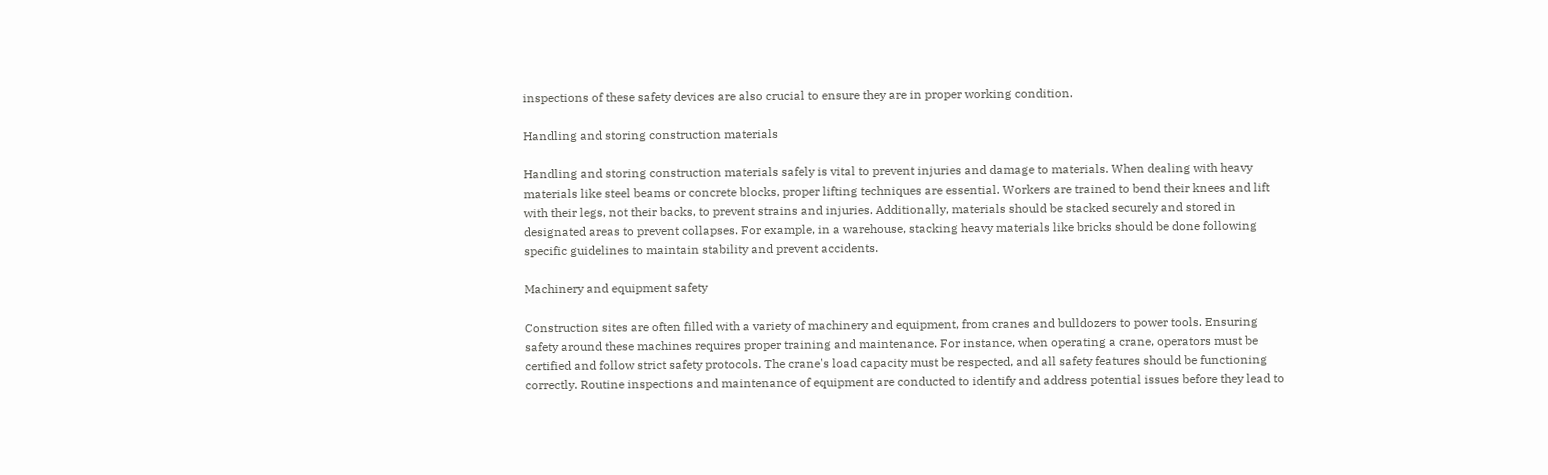inspections of these safety devices are also crucial to ensure they are in proper working condition.

Handling and storing construction materials

Handling and storing construction materials safely is vital to prevent injuries and damage to materials. When dealing with heavy materials like steel beams or concrete blocks, proper lifting techniques are essential. Workers are trained to bend their knees and lift with their legs, not their backs, to prevent strains and injuries. Additionally, materials should be stacked securely and stored in designated areas to prevent collapses. For example, in a warehouse, stacking heavy materials like bricks should be done following specific guidelines to maintain stability and prevent accidents.

Machinery and equipment safety

Construction sites are often filled with a variety of machinery and equipment, from cranes and bulldozers to power tools. Ensuring safety around these machines requires proper training and maintenance. For instance, when operating a crane, operators must be certified and follow strict safety protocols. The crane's load capacity must be respected, and all safety features should be functioning correctly. Routine inspections and maintenance of equipment are conducted to identify and address potential issues before they lead to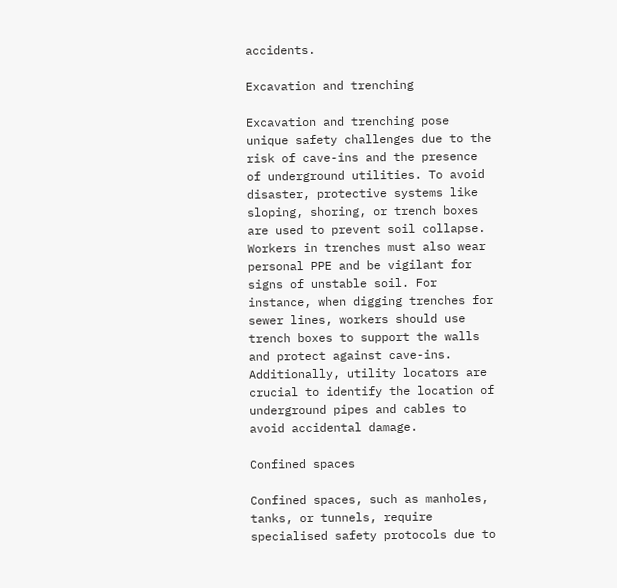accidents.

Excavation and trenching

Excavation and trenching pose unique safety challenges due to the risk of cave-ins and the presence of underground utilities. To avoid disaster, protective systems like sloping, shoring, or trench boxes are used to prevent soil collapse. Workers in trenches must also wear personal PPE and be vigilant for signs of unstable soil. For instance, when digging trenches for sewer lines, workers should use trench boxes to support the walls and protect against cave-ins. Additionally, utility locators are crucial to identify the location of underground pipes and cables to avoid accidental damage.

Confined spaces

Confined spaces, such as manholes, tanks, or tunnels, require specialised safety protocols due to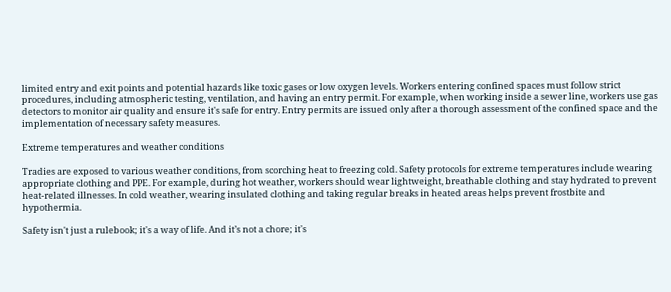limited entry and exit points and potential hazards like toxic gases or low oxygen levels. Workers entering confined spaces must follow strict procedures, including atmospheric testing, ventilation, and having an entry permit. For example, when working inside a sewer line, workers use gas detectors to monitor air quality and ensure it's safe for entry. Entry permits are issued only after a thorough assessment of the confined space and the implementation of necessary safety measures.

Extreme temperatures and weather conditions

Tradies are exposed to various weather conditions, from scorching heat to freezing cold. Safety protocols for extreme temperatures include wearing appropriate clothing and PPE. For example, during hot weather, workers should wear lightweight, breathable clothing and stay hydrated to prevent heat-related illnesses. In cold weather, wearing insulated clothing and taking regular breaks in heated areas helps prevent frostbite and hypothermia.

Safety isn't just a rulebook; it's a way of life. And it’s not a chore; it's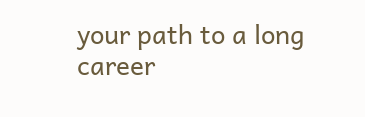your path to a long career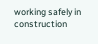working safely in construction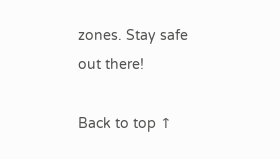zones. Stay safe out there!

Back to top ↑